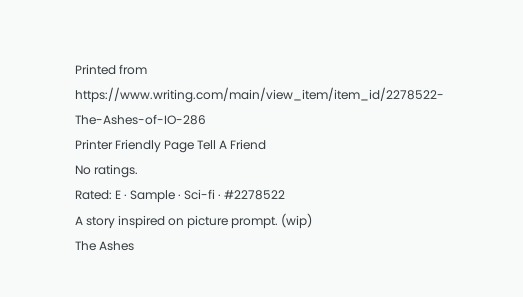Printed from https://www.writing.com/main/view_item/item_id/2278522-The-Ashes-of-IO-286
Printer Friendly Page Tell A Friend
No ratings.
Rated: E · Sample · Sci-fi · #2278522
A story inspired on picture prompt. (wip)
The Ashes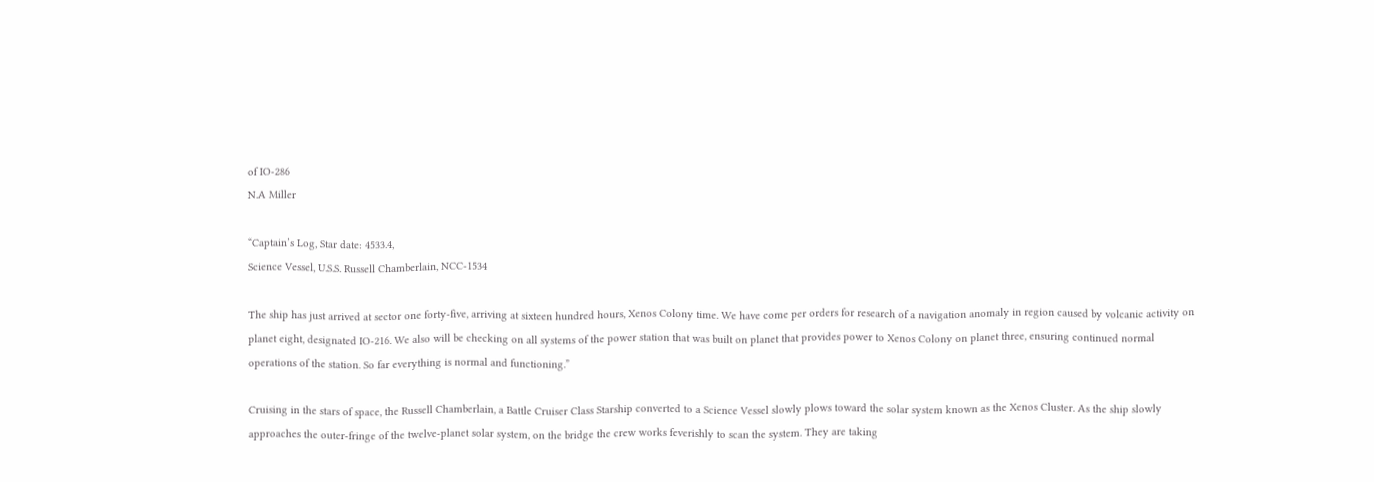of IO-286
N.A Miller

“Captain’s Log, Star date: 4533.4,
Science Vessel, U.S.S. Russell Chamberlain, NCC-1534

The ship has just arrived at sector one forty-five, arriving at sixteen hundred hours, Xenos Colony time. We have come per orders for research of a navigation anomaly in region caused by volcanic activity on planet eight, designated IO-216. We also will be checking on all systems of the power station that was built on planet that provides power to Xenos Colony on planet three, ensuring continued normal operations of the station. So far everything is normal and functioning.”

Cruising in the stars of space, the Russell Chamberlain, a Battle Cruiser Class Starship converted to a Science Vessel slowly plows toward the solar system known as the Xenos Cluster. As the ship slowly approaches the outer-fringe of the twelve-planet solar system, on the bridge the crew works feverishly to scan the system. They are taking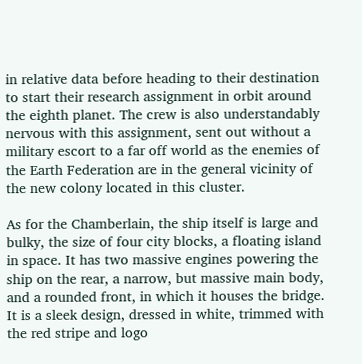in relative data before heading to their destination to start their research assignment in orbit around the eighth planet. The crew is also understandably nervous with this assignment, sent out without a military escort to a far off world as the enemies of the Earth Federation are in the general vicinity of the new colony located in this cluster.

As for the Chamberlain, the ship itself is large and bulky, the size of four city blocks, a floating island in space. It has two massive engines powering the ship on the rear, a narrow, but massive main body, and a rounded front, in which it houses the bridge. It is a sleek design, dressed in white, trimmed with the red stripe and logo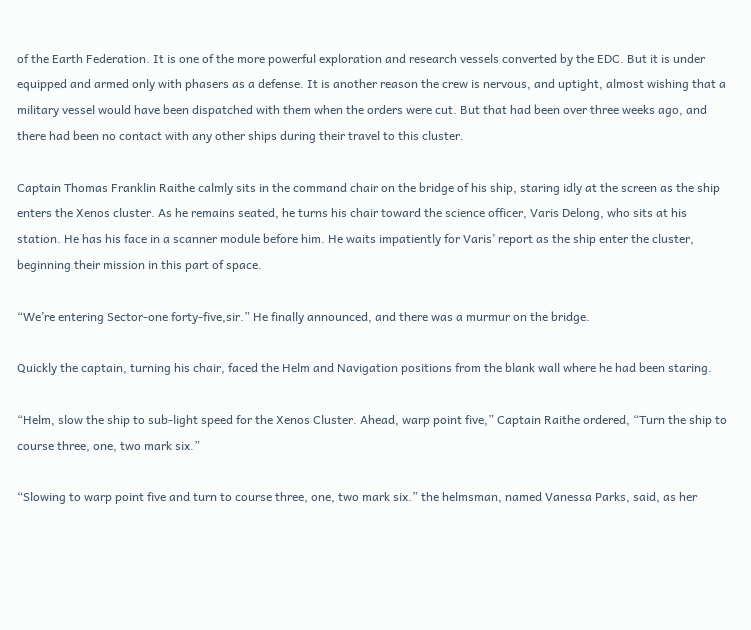of the Earth Federation. It is one of the more powerful exploration and research vessels converted by the EDC. But it is under equipped and armed only with phasers as a defense. It is another reason the crew is nervous, and uptight, almost wishing that a military vessel would have been dispatched with them when the orders were cut. But that had been over three weeks ago, and there had been no contact with any other ships during their travel to this cluster.

Captain Thomas Franklin Raithe calmly sits in the command chair on the bridge of his ship, staring idly at the screen as the ship enters the Xenos cluster. As he remains seated, he turns his chair toward the science officer, Varis Delong, who sits at his station. He has his face in a scanner module before him. He waits impatiently for Varis’ report as the ship enter the cluster, beginning their mission in this part of space.

“We’re entering Sector-one forty-five,sir.” He finally announced, and there was a murmur on the bridge.

Quickly the captain, turning his chair, faced the Helm and Navigation positions from the blank wall where he had been staring.

“Helm, slow the ship to sub-light speed for the Xenos Cluster. Ahead, warp point five,” Captain Raithe ordered, “Turn the ship to course three, one, two mark six.”

“Slowing to warp point five and turn to course three, one, two mark six.” the helmsman, named Vanessa Parks, said, as her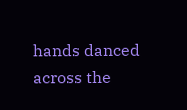hands danced across the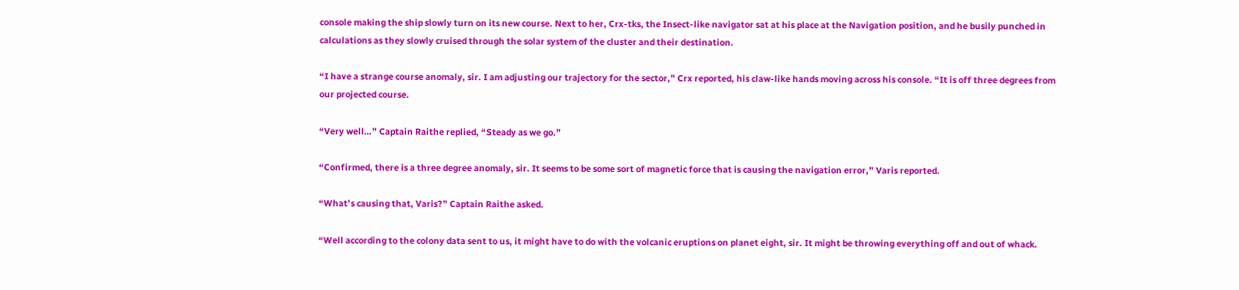console making the ship slowly turn on its new course. Next to her, Crx-tks, the Insect-like navigator sat at his place at the Navigation position, and he busily punched in calculations as they slowly cruised through the solar system of the cluster and their destination.

“I have a strange course anomaly, sir. I am adjusting our trajectory for the sector,” Crx reported, his claw-like hands moving across his console. “It is off three degrees from our projected course.

“Very well…” Captain Raithe replied, “Steady as we go.”

“Confirmed, there is a three degree anomaly, sir. It seems to be some sort of magnetic force that is causing the navigation error,” Varis reported.

“What’s causing that, Varis?” Captain Raithe asked.

“Well according to the colony data sent to us, it might have to do with the volcanic eruptions on planet eight, sir. It might be throwing everything off and out of whack.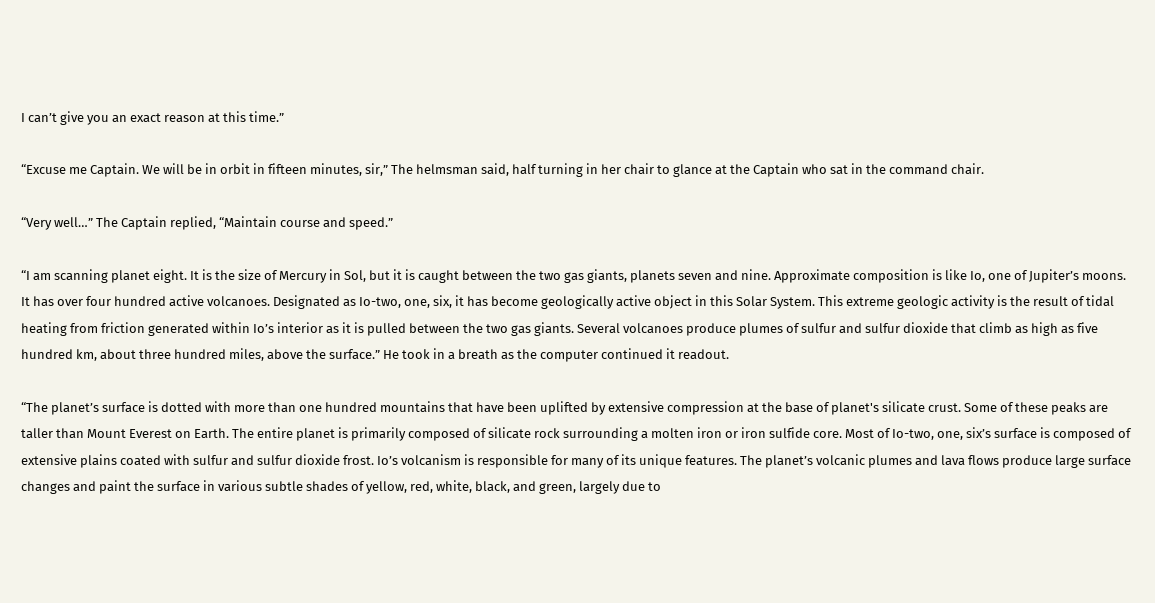I can’t give you an exact reason at this time.”

“Excuse me Captain. We will be in orbit in fifteen minutes, sir,” The helmsman said, half turning in her chair to glance at the Captain who sat in the command chair.

“Very well…” The Captain replied, “Maintain course and speed.”

“I am scanning planet eight. It is the size of Mercury in Sol, but it is caught between the two gas giants, planets seven and nine. Approximate composition is like Io, one of Jupiter’s moons. It has over four hundred active volcanoes. Designated as Io-two, one, six, it has become geologically active object in this Solar System. This extreme geologic activity is the result of tidal heating from friction generated within Io’s interior as it is pulled between the two gas giants. Several volcanoes produce plumes of sulfur and sulfur dioxide that climb as high as five hundred km, about three hundred miles, above the surface.” He took in a breath as the computer continued it readout.

“The planet’s surface is dotted with more than one hundred mountains that have been uplifted by extensive compression at the base of planet's silicate crust. Some of these peaks are taller than Mount Everest on Earth. The entire planet is primarily composed of silicate rock surrounding a molten iron or iron sulfide core. Most of Io-two, one, six’s surface is composed of extensive plains coated with sulfur and sulfur dioxide frost. Io’s volcanism is responsible for many of its unique features. The planet’s volcanic plumes and lava flows produce large surface changes and paint the surface in various subtle shades of yellow, red, white, black, and green, largely due to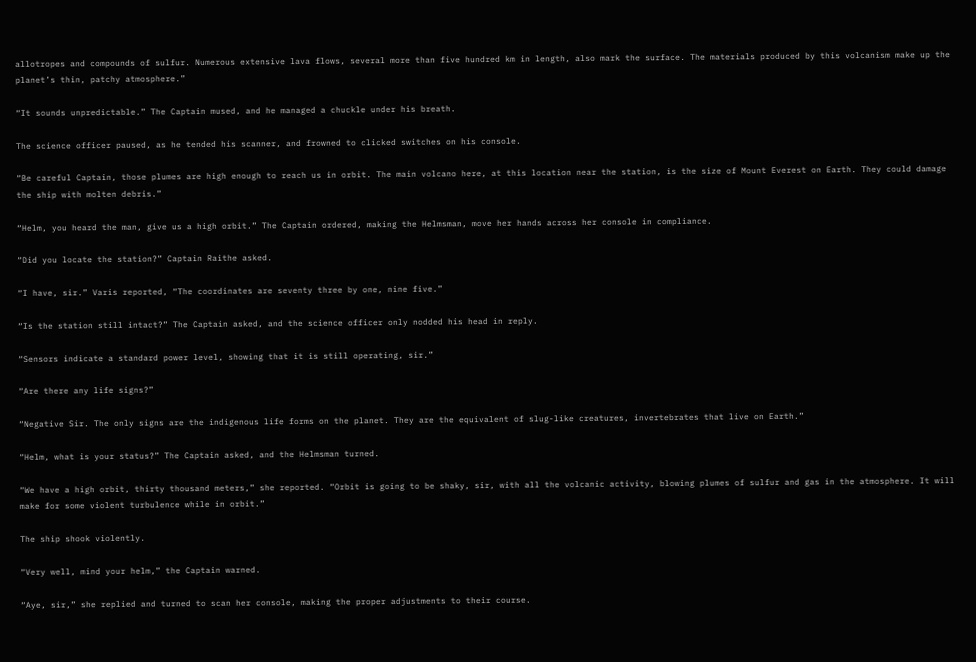allotropes and compounds of sulfur. Numerous extensive lava flows, several more than five hundred km in length, also mark the surface. The materials produced by this volcanism make up the planet’s thin, patchy atmosphere.”

“It sounds unpredictable.” The Captain mused, and he managed a chuckle under his breath.

The science officer paused, as he tended his scanner, and frowned to clicked switches on his console.

“Be careful Captain, those plumes are high enough to reach us in orbit. The main volcano here, at this location near the station, is the size of Mount Everest on Earth. They could damage the ship with molten debris.”

“Helm, you heard the man, give us a high orbit.” The Captain ordered, making the Helmsman, move her hands across her console in compliance.

“Did you locate the station?” Captain Raithe asked.

“I have, sir.” Varis reported, “The coordinates are seventy three by one, nine five.”

“Is the station still intact?” The Captain asked, and the science officer only nodded his head in reply.

“Sensors indicate a standard power level, showing that it is still operating, sir.”

“Are there any life signs?”

“Negative Sir. The only signs are the indigenous life forms on the planet. They are the equivalent of slug-like creatures, invertebrates that live on Earth.”

“Helm, what is your status?” The Captain asked, and the Helmsman turned.

“We have a high orbit, thirty thousand meters,” she reported. “Orbit is going to be shaky, sir, with all the volcanic activity, blowing plumes of sulfur and gas in the atmosphere. It will make for some violent turbulence while in orbit.”

The ship shook violently.

“Very well, mind your helm,” the Captain warned.

“Aye, sir,” she replied and turned to scan her console, making the proper adjustments to their course.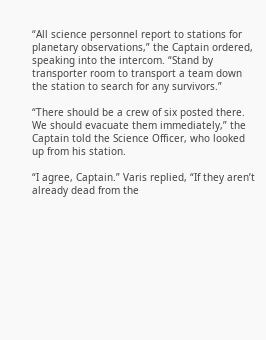“All science personnel report to stations for planetary observations,” the Captain ordered, speaking into the intercom. “Stand by transporter room to transport a team down the station to search for any survivors.”

“There should be a crew of six posted there. We should evacuate them immediately,” the Captain told the Science Officer, who looked up from his station.

“I agree, Captain.” Varis replied, “If they aren’t already dead from the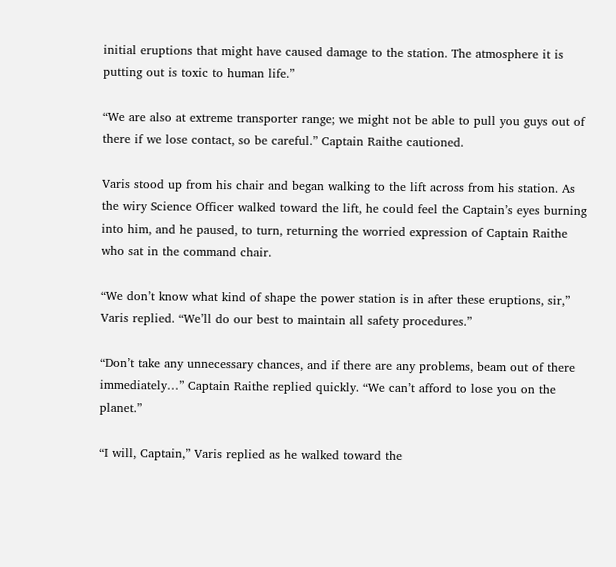initial eruptions that might have caused damage to the station. The atmosphere it is putting out is toxic to human life.”

“We are also at extreme transporter range; we might not be able to pull you guys out of there if we lose contact, so be careful.” Captain Raithe cautioned.

Varis stood up from his chair and began walking to the lift across from his station. As the wiry Science Officer walked toward the lift, he could feel the Captain’s eyes burning into him, and he paused, to turn, returning the worried expression of Captain Raithe who sat in the command chair.

“We don’t know what kind of shape the power station is in after these eruptions, sir,” Varis replied. “We’ll do our best to maintain all safety procedures.”

“Don’t take any unnecessary chances, and if there are any problems, beam out of there immediately…” Captain Raithe replied quickly. “We can’t afford to lose you on the planet.”

“I will, Captain,” Varis replied as he walked toward the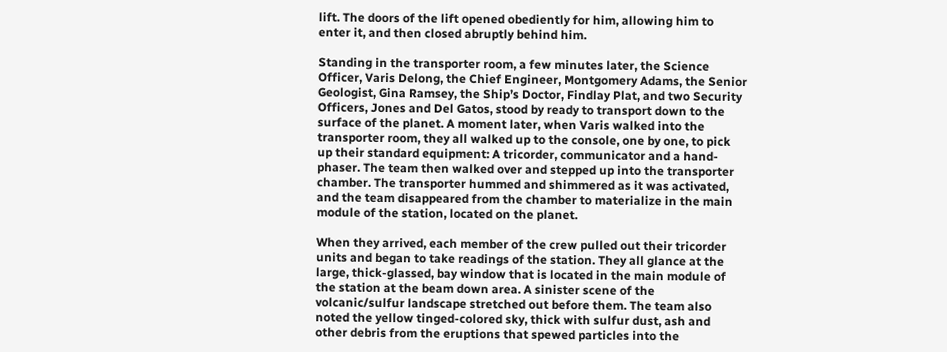lift. The doors of the lift opened obediently for him, allowing him to enter it, and then closed abruptly behind him.

Standing in the transporter room, a few minutes later, the Science Officer, Varis Delong, the Chief Engineer, Montgomery Adams, the Senior Geologist, Gina Ramsey, the Ship’s Doctor, Findlay Plat, and two Security Officers, Jones and Del Gatos, stood by ready to transport down to the surface of the planet. A moment later, when Varis walked into the transporter room, they all walked up to the console, one by one, to pick up their standard equipment: A tricorder, communicator and a hand-phaser. The team then walked over and stepped up into the transporter chamber. The transporter hummed and shimmered as it was activated, and the team disappeared from the chamber to materialize in the main module of the station, located on the planet.

When they arrived, each member of the crew pulled out their tricorder units and began to take readings of the station. They all glance at the large, thick-glassed, bay window that is located in the main module of the station at the beam down area. A sinister scene of the volcanic/sulfur landscape stretched out before them. The team also noted the yellow tinged-colored sky, thick with sulfur dust, ash and other debris from the eruptions that spewed particles into the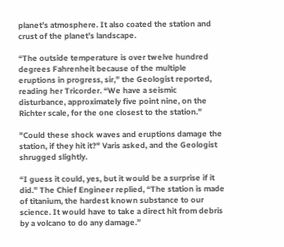planet’s atmosphere. It also coated the station and crust of the planet’s landscape.

“The outside temperature is over twelve hundred degrees Fahrenheit because of the multiple eruptions in progress, sir,” the Geologist reported, reading her Tricorder. “We have a seismic disturbance, approximately five point nine, on the Richter scale, for the one closest to the station.”

"Could these shock waves and eruptions damage the station, if they hit it?" Varis asked, and the Geologist shrugged slightly.

“I guess it could, yes, but it would be a surprise if it did.” The Chief Engineer replied, “The station is made of titanium, the hardest known substance to our science. It would have to take a direct hit from debris by a volcano to do any damage.”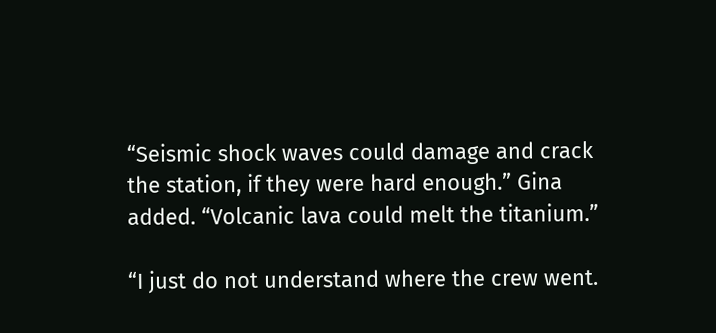“Seismic shock waves could damage and crack the station, if they were hard enough.” Gina added. “Volcanic lava could melt the titanium.”

“I just do not understand where the crew went.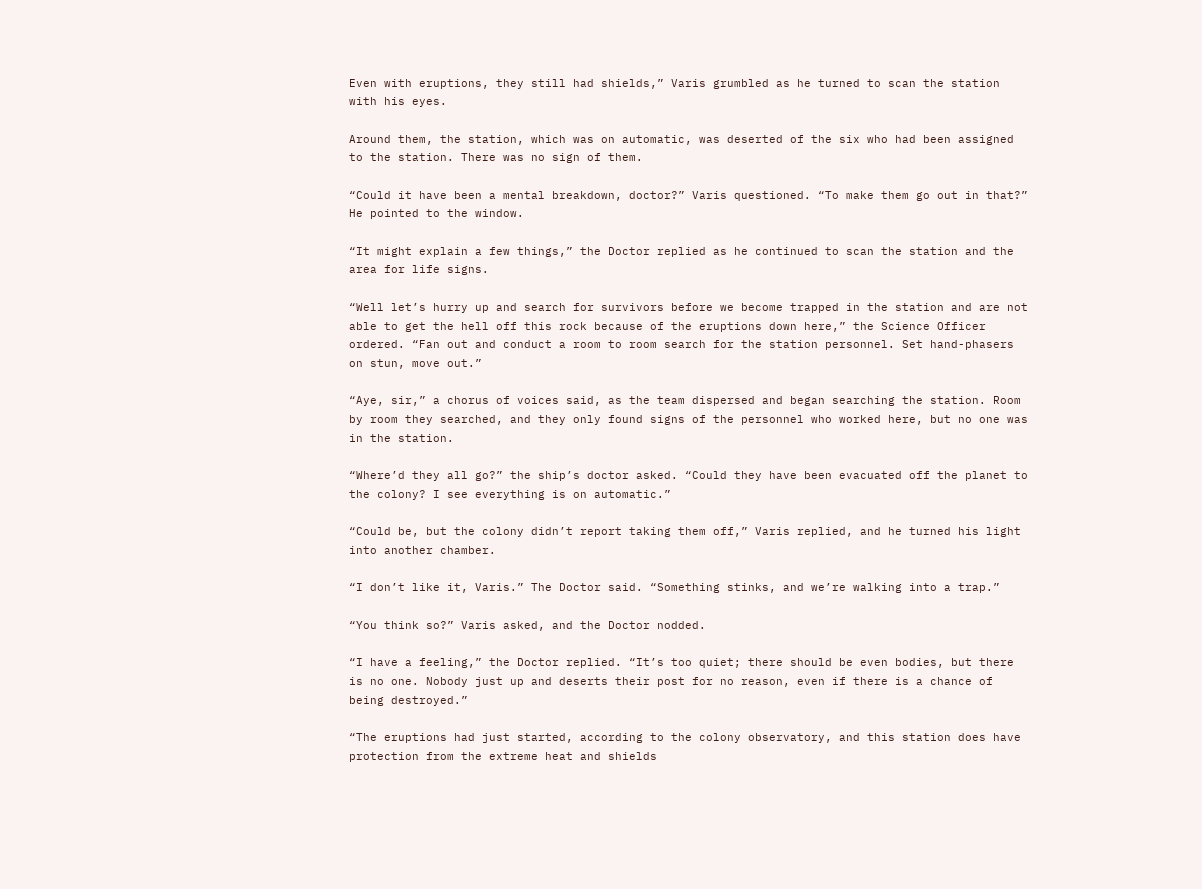Even with eruptions, they still had shields,” Varis grumbled as he turned to scan the station with his eyes.

Around them, the station, which was on automatic, was deserted of the six who had been assigned to the station. There was no sign of them.

“Could it have been a mental breakdown, doctor?” Varis questioned. “To make them go out in that?” He pointed to the window.

“It might explain a few things,” the Doctor replied as he continued to scan the station and the area for life signs.

“Well let’s hurry up and search for survivors before we become trapped in the station and are not able to get the hell off this rock because of the eruptions down here,” the Science Officer ordered. “Fan out and conduct a room to room search for the station personnel. Set hand-phasers on stun, move out.”

“Aye, sir,” a chorus of voices said, as the team dispersed and began searching the station. Room by room they searched, and they only found signs of the personnel who worked here, but no one was in the station.

“Where’d they all go?” the ship’s doctor asked. “Could they have been evacuated off the planet to the colony? I see everything is on automatic.”

“Could be, but the colony didn’t report taking them off,” Varis replied, and he turned his light into another chamber.

“I don’t like it, Varis.” The Doctor said. “Something stinks, and we’re walking into a trap.”

“You think so?” Varis asked, and the Doctor nodded.

“I have a feeling,” the Doctor replied. “It’s too quiet; there should be even bodies, but there is no one. Nobody just up and deserts their post for no reason, even if there is a chance of being destroyed.”

“The eruptions had just started, according to the colony observatory, and this station does have protection from the extreme heat and shields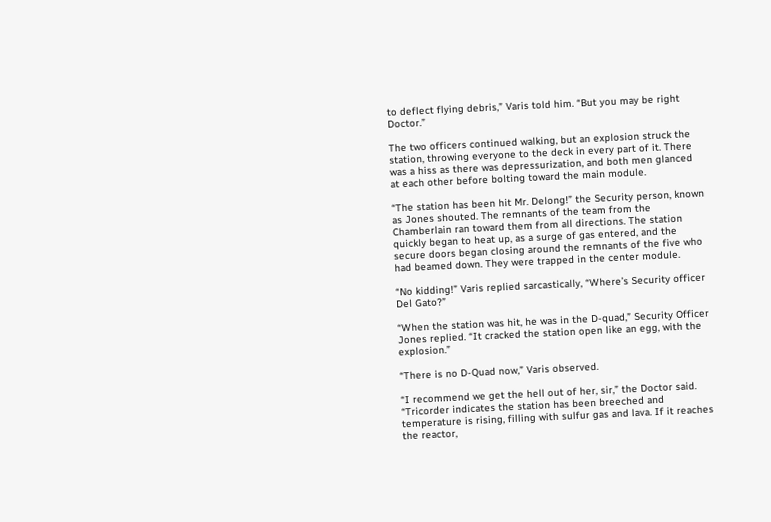to deflect flying debris,” Varis told him. “But you may be right Doctor.”

The two officers continued walking, but an explosion struck the station, throwing everyone to the deck in every part of it. There was a hiss as there was depressurization, and both men glanced at each other before bolting toward the main module.

“The station has been hit Mr. Delong!” the Security person, known as Jones shouted. The remnants of the team from the Chamberlain ran toward them from all directions. The station quickly began to heat up, as a surge of gas entered, and the secure doors began closing around the remnants of the five who had beamed down. They were trapped in the center module.

“No kidding!” Varis replied sarcastically, “Where’s Security officer Del Gato?”

“When the station was hit, he was in the D-quad,” Security Officer Jones replied. “It cracked the station open like an egg, with the explosion.”

“There is no D-Quad now,” Varis observed.

“I recommend we get the hell out of her, sir,” the Doctor said. “Tricorder indicates the station has been breeched and temperature is rising, filling with sulfur gas and lava. If it reaches the reactor,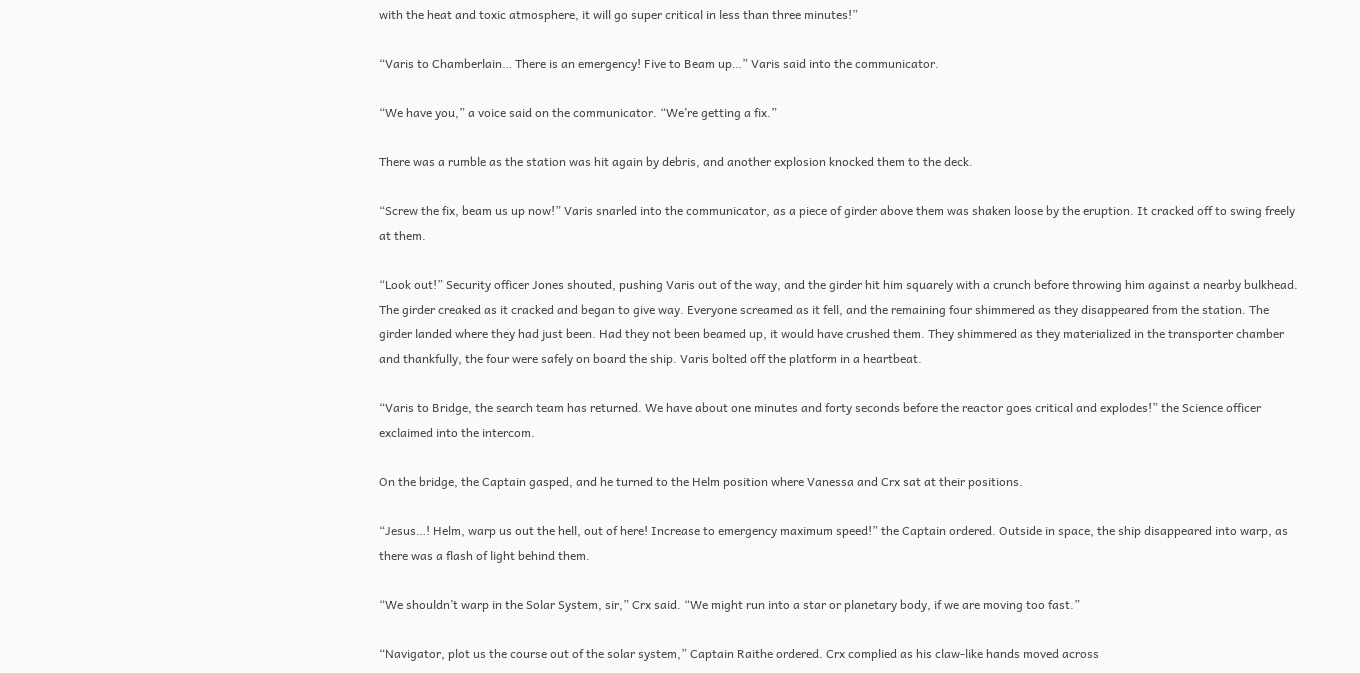with the heat and toxic atmosphere, it will go super critical in less than three minutes!”

“Varis to Chamberlain… There is an emergency! Five to Beam up…” Varis said into the communicator.

“We have you,” a voice said on the communicator. “We’re getting a fix.”

There was a rumble as the station was hit again by debris, and another explosion knocked them to the deck.

“Screw the fix, beam us up now!” Varis snarled into the communicator, as a piece of girder above them was shaken loose by the eruption. It cracked off to swing freely at them.

“Look out!” Security officer Jones shouted, pushing Varis out of the way, and the girder hit him squarely with a crunch before throwing him against a nearby bulkhead. The girder creaked as it cracked and began to give way. Everyone screamed as it fell, and the remaining four shimmered as they disappeared from the station. The girder landed where they had just been. Had they not been beamed up, it would have crushed them. They shimmered as they materialized in the transporter chamber and thankfully, the four were safely on board the ship. Varis bolted off the platform in a heartbeat.

“Varis to Bridge, the search team has returned. We have about one minutes and forty seconds before the reactor goes critical and explodes!” the Science officer exclaimed into the intercom.

On the bridge, the Captain gasped, and he turned to the Helm position where Vanessa and Crx sat at their positions.

“Jesus…! Helm, warp us out the hell, out of here! Increase to emergency maximum speed!” the Captain ordered. Outside in space, the ship disappeared into warp, as there was a flash of light behind them.

“We shouldn’t warp in the Solar System, sir,” Crx said. “We might run into a star or planetary body, if we are moving too fast.”

“Navigator, plot us the course out of the solar system,” Captain Raithe ordered. Crx complied as his claw-like hands moved across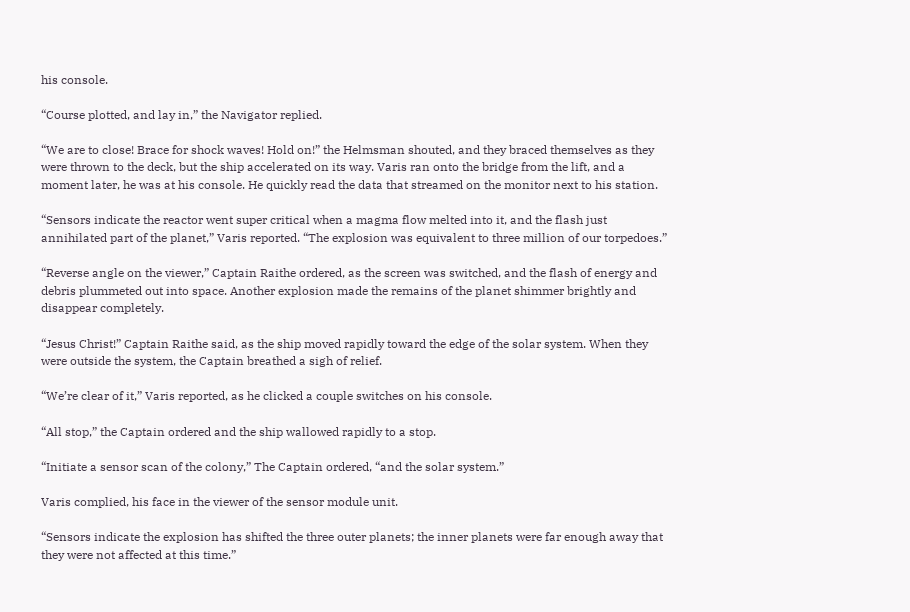his console.

“Course plotted, and lay in,” the Navigator replied.

“We are to close! Brace for shock waves! Hold on!” the Helmsman shouted, and they braced themselves as they were thrown to the deck, but the ship accelerated on its way. Varis ran onto the bridge from the lift, and a moment later, he was at his console. He quickly read the data that streamed on the monitor next to his station.

“Sensors indicate the reactor went super critical when a magma flow melted into it, and the flash just annihilated part of the planet,” Varis reported. “The explosion was equivalent to three million of our torpedoes.”

“Reverse angle on the viewer,” Captain Raithe ordered, as the screen was switched, and the flash of energy and debris plummeted out into space. Another explosion made the remains of the planet shimmer brightly and disappear completely.

“Jesus Christ!” Captain Raithe said, as the ship moved rapidly toward the edge of the solar system. When they were outside the system, the Captain breathed a sigh of relief.

“We’re clear of it,” Varis reported, as he clicked a couple switches on his console.

“All stop,” the Captain ordered and the ship wallowed rapidly to a stop.

“Initiate a sensor scan of the colony,” The Captain ordered, “and the solar system.”

Varis complied, his face in the viewer of the sensor module unit.

“Sensors indicate the explosion has shifted the three outer planets; the inner planets were far enough away that they were not affected at this time.”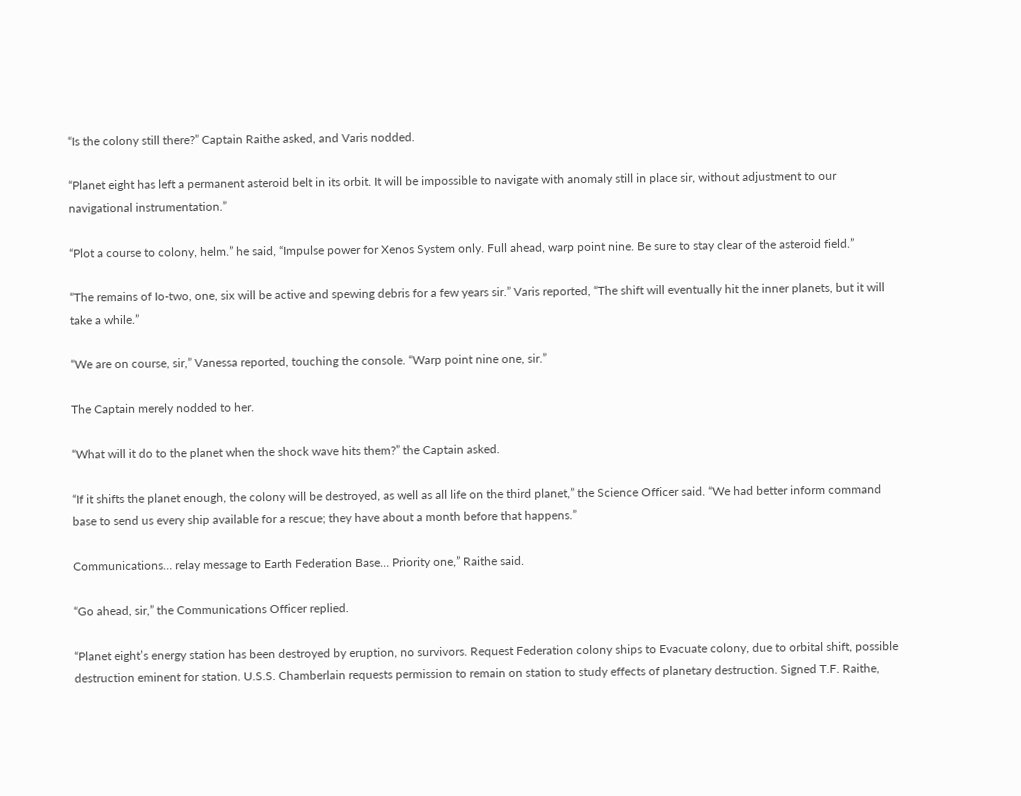“Is the colony still there?” Captain Raithe asked, and Varis nodded.

“Planet eight has left a permanent asteroid belt in its orbit. It will be impossible to navigate with anomaly still in place sir, without adjustment to our navigational instrumentation.”

“Plot a course to colony, helm.” he said, “Impulse power for Xenos System only. Full ahead, warp point nine. Be sure to stay clear of the asteroid field.”

“The remains of Io-two, one, six will be active and spewing debris for a few years sir.” Varis reported, “The shift will eventually hit the inner planets, but it will take a while.”

“We are on course, sir,” Vanessa reported, touching the console. “Warp point nine one, sir.”

The Captain merely nodded to her.

“What will it do to the planet when the shock wave hits them?” the Captain asked.

“If it shifts the planet enough, the colony will be destroyed, as well as all life on the third planet,” the Science Officer said. “We had better inform command base to send us every ship available for a rescue; they have about a month before that happens.”

Communications… relay message to Earth Federation Base… Priority one,” Raithe said.

“Go ahead, sir,” the Communications Officer replied.

“Planet eight’s energy station has been destroyed by eruption, no survivors. Request Federation colony ships to Evacuate colony, due to orbital shift, possible destruction eminent for station. U.S.S. Chamberlain requests permission to remain on station to study effects of planetary destruction. Signed T.F. Raithe,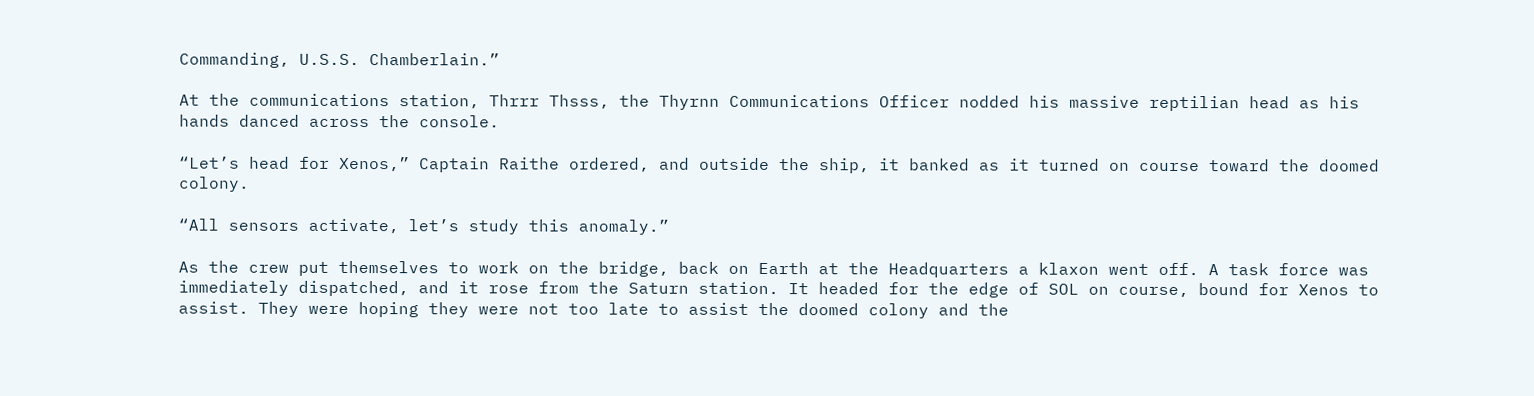Commanding, U.S.S. Chamberlain.”

At the communications station, Thrrr Thsss, the Thyrnn Communications Officer nodded his massive reptilian head as his hands danced across the console.

“Let’s head for Xenos,” Captain Raithe ordered, and outside the ship, it banked as it turned on course toward the doomed colony.

“All sensors activate, let’s study this anomaly.”

As the crew put themselves to work on the bridge, back on Earth at the Headquarters a klaxon went off. A task force was immediately dispatched, and it rose from the Saturn station. It headed for the edge of SOL on course, bound for Xenos to assist. They were hoping they were not too late to assist the doomed colony and the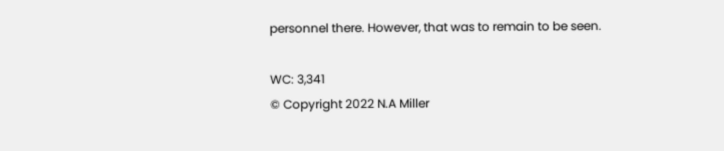personnel there. However, that was to remain to be seen.

WC: 3,341
© Copyright 2022 N.A Miller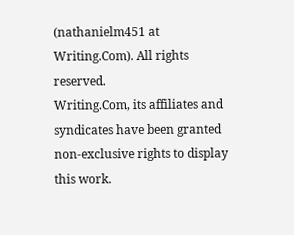(nathanielm451 at Writing.Com). All rights reserved.
Writing.Com, its affiliates and syndicates have been granted non-exclusive rights to display this work.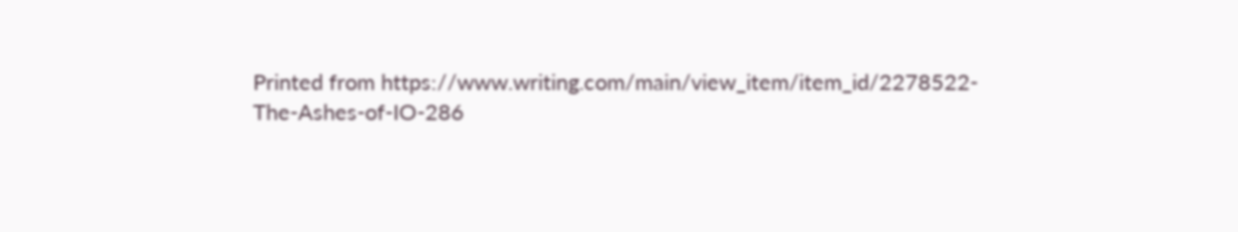Printed from https://www.writing.com/main/view_item/item_id/2278522-The-Ashes-of-IO-286